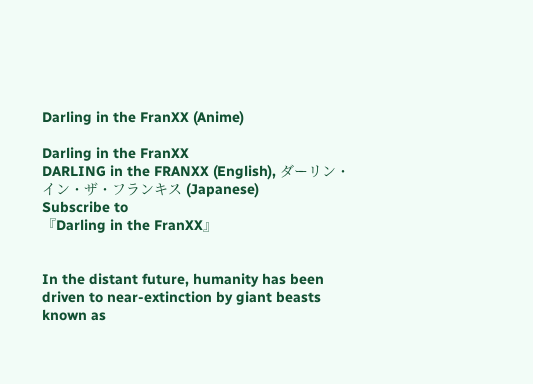Darling in the FranXX (Anime)

Darling in the FranXX
DARLING in the FRANXX (English), ダーリン・イン・ザ・フランキス (Japanese)
Subscribe to
『Darling in the FranXX』


In the distant future, humanity has been driven to near-extinction by giant beasts known as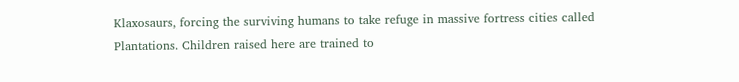Klaxosaurs, forcing the surviving humans to take refuge in massive fortress cities called Plantations. Children raised here are trained to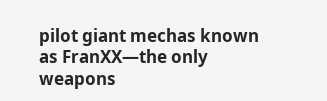pilot giant mechas known as FranXX—the only weapons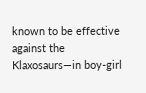known to be effective against the Klaxosaurs—in boy-girl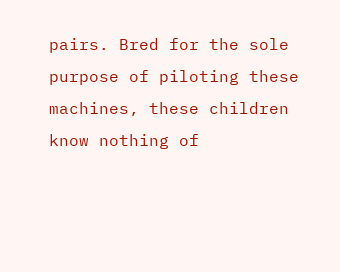pairs. Bred for the sole purpose of piloting these machines, these children know nothing of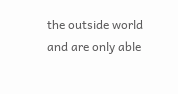the outside world and are only able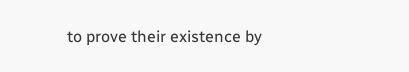to prove their existence by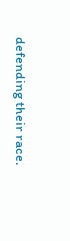defending their race.